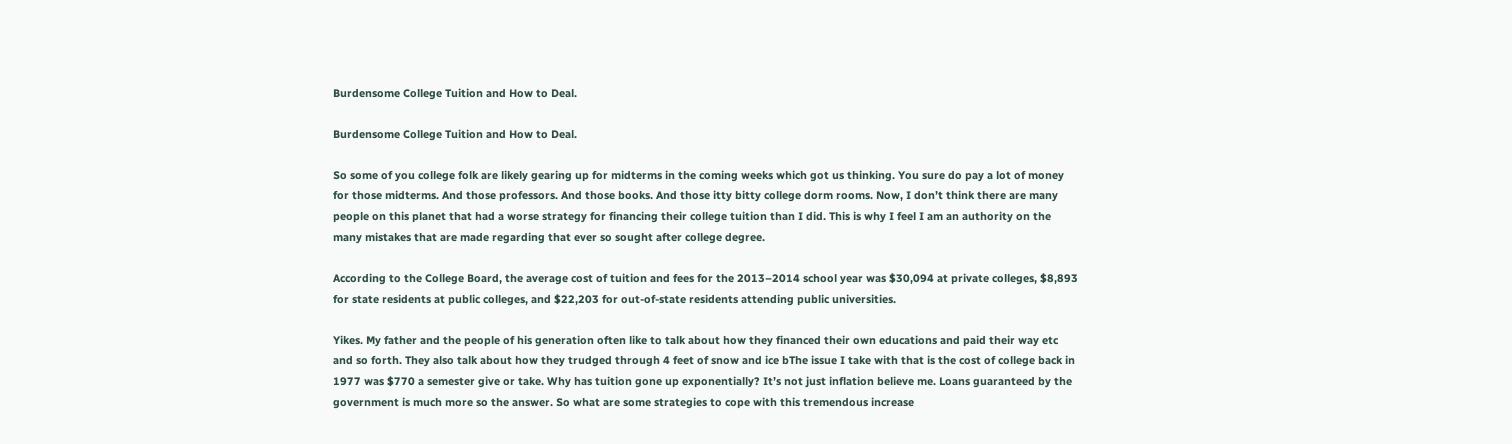Burdensome College Tuition and How to Deal.

Burdensome College Tuition and How to Deal.

So some of you college folk are likely gearing up for midterms in the coming weeks which got us thinking. You sure do pay a lot of money for those midterms. And those professors. And those books. And those itty bitty college dorm rooms. Now, I don’t think there are many people on this planet that had a worse strategy for financing their college tuition than I did. This is why I feel I am an authority on the many mistakes that are made regarding that ever so sought after college degree.

According to the College Board, the average cost of tuition and fees for the 2013–2014 school year was $30,094 at private colleges, $8,893 for state residents at public colleges, and $22,203 for out-of-state residents attending public universities.

Yikes. My father and the people of his generation often like to talk about how they financed their own educations and paid their way etc and so forth. They also talk about how they trudged through 4 feet of snow and ice bThe issue I take with that is the cost of college back in 1977 was $770 a semester give or take. Why has tuition gone up exponentially? It’s not just inflation believe me. Loans guaranteed by the government is much more so the answer. So what are some strategies to cope with this tremendous increase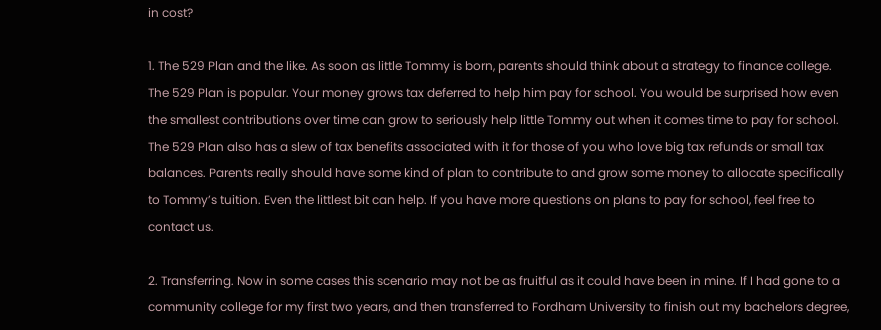in cost?

1. The 529 Plan and the like. As soon as little Tommy is born, parents should think about a strategy to finance college. The 529 Plan is popular. Your money grows tax deferred to help him pay for school. You would be surprised how even the smallest contributions over time can grow to seriously help little Tommy out when it comes time to pay for school. The 529 Plan also has a slew of tax benefits associated with it for those of you who love big tax refunds or small tax balances. Parents really should have some kind of plan to contribute to and grow some money to allocate specifically to Tommy’s tuition. Even the littlest bit can help. If you have more questions on plans to pay for school, feel free to contact us.

2. Transferring. Now in some cases this scenario may not be as fruitful as it could have been in mine. If I had gone to a community college for my first two years, and then transferred to Fordham University to finish out my bachelors degree,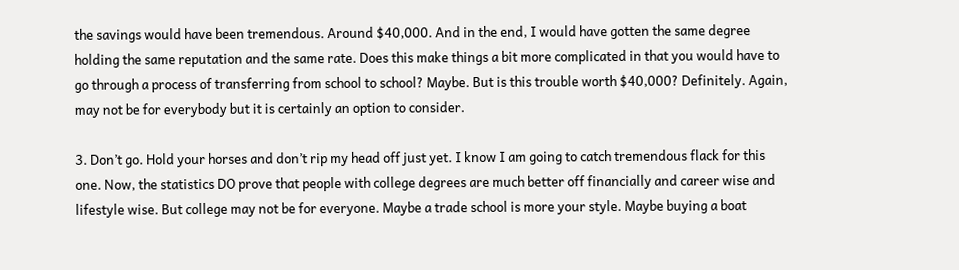the savings would have been tremendous. Around $40,000. And in the end, I would have gotten the same degree holding the same reputation and the same rate. Does this make things a bit more complicated in that you would have to go through a process of transferring from school to school? Maybe. But is this trouble worth $40,000? Definitely. Again, may not be for everybody but it is certainly an option to consider.

3. Don’t go. Hold your horses and don’t rip my head off just yet. I know I am going to catch tremendous flack for this one. Now, the statistics DO prove that people with college degrees are much better off financially and career wise and lifestyle wise. But college may not be for everyone. Maybe a trade school is more your style. Maybe buying a boat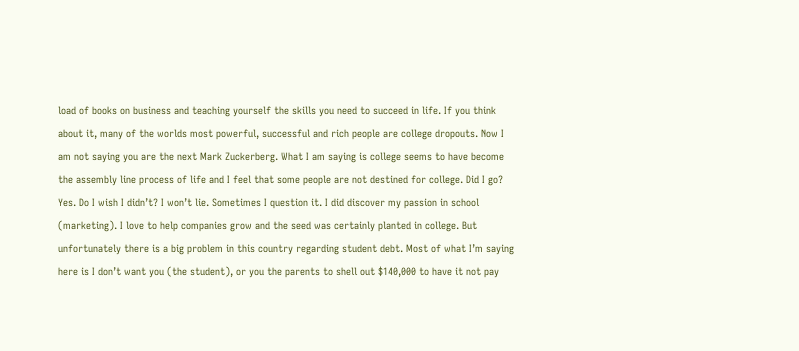load of books on business and teaching yourself the skills you need to succeed in life. If you think about it, many of the worlds most powerful, successful and rich people are college dropouts. Now I am not saying you are the next Mark Zuckerberg. What I am saying is college seems to have become the assembly line process of life and I feel that some people are not destined for college. Did I go? Yes. Do I wish I didn’t? I won’t lie. Sometimes I question it. I did discover my passion in school (marketing). I love to help companies grow and the seed was certainly planted in college. But unfortunately there is a big problem in this country regarding student debt. Most of what I’m saying here is I don’t want you (the student), or you the parents to shell out $140,000 to have it not pay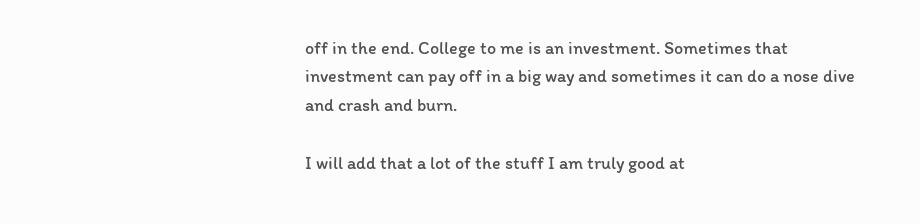off in the end. College to me is an investment. Sometimes that investment can pay off in a big way and sometimes it can do a nose dive and crash and burn.

I will add that a lot of the stuff I am truly good at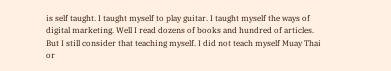is self taught. I taught myself to play guitar. I taught myself the ways of digital marketing. Well I read dozens of books and hundred of articles. But I still consider that teaching myself. I did not teach myself Muay Thai or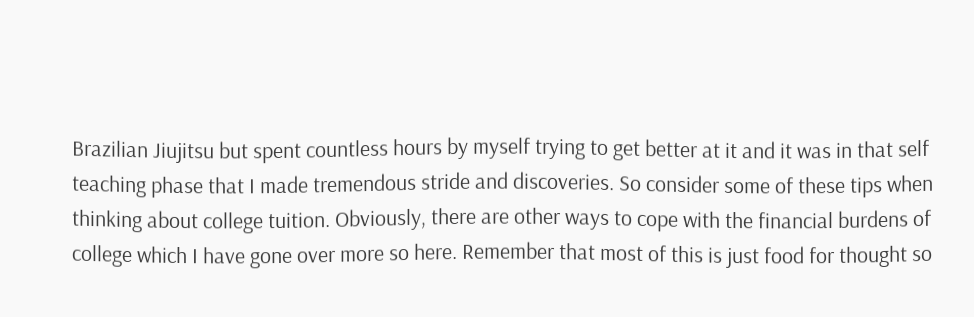Brazilian Jiujitsu but spent countless hours by myself trying to get better at it and it was in that self teaching phase that I made tremendous stride and discoveries. So consider some of these tips when thinking about college tuition. Obviously, there are other ways to cope with the financial burdens of college which I have gone over more so here. Remember that most of this is just food for thought so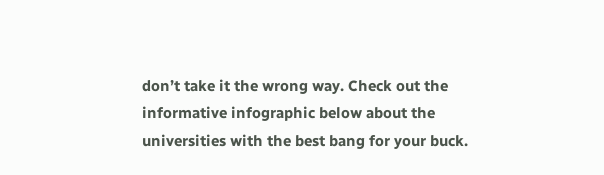don’t take it the wrong way. Check out the informative infographic below about the universities with the best bang for your buck.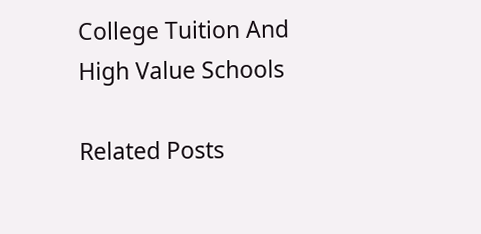College Tuition And High Value Schools

Related Posts